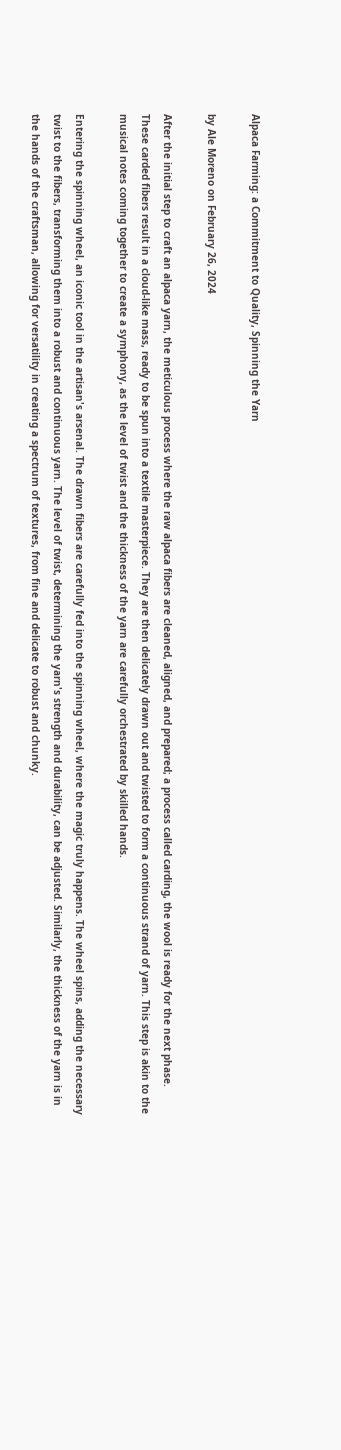Alpaca Farming: a Commitment to Quality, Spinning the Yarn

by Ale Moreno on February 26, 2024

After the initial step to craft an alpaca yarn, the meticulous process where the raw alpaca fibers are cleaned, aligned, and prepared; a process called carding, the wool is ready for the next phase. These carded fibers result in a cloud-like mass, ready to be spun into a textile masterpiece. They are then delicately drawn out and twisted to form a continuous strand of yarn. This step is akin to the musical notes coming together to create a symphony, as the level of twist and the thickness of the yarn are carefully orchestrated by skilled hands.

Entering the spinning wheel, an iconic tool in the artisan's arsenal. The drawn fibers are carefully fed into the spinning wheel, where the magic truly happens. The wheel spins, adding the necessary twist to the fibers, transforming them into a robust and continuous yarn. The level of twist, determining the yarn's strength and durability, can be adjusted. Similarly, the thickness of the yarn is in the hands of the craftsman, allowing for versatility in creating a spectrum of textures, from fine and delicate to robust and chunky.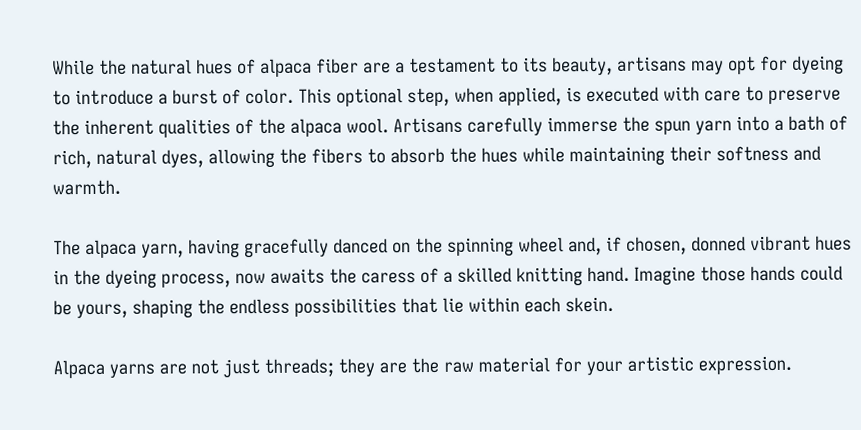While the natural hues of alpaca fiber are a testament to its beauty, artisans may opt for dyeing to introduce a burst of color. This optional step, when applied, is executed with care to preserve the inherent qualities of the alpaca wool. Artisans carefully immerse the spun yarn into a bath of rich, natural dyes, allowing the fibers to absorb the hues while maintaining their softness and warmth.

The alpaca yarn, having gracefully danced on the spinning wheel and, if chosen, donned vibrant hues in the dyeing process, now awaits the caress of a skilled knitting hand. Imagine those hands could be yours, shaping the endless possibilities that lie within each skein.

Alpaca yarns are not just threads; they are the raw material for your artistic expression.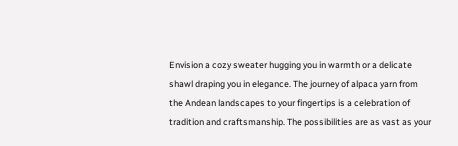Envision a cozy sweater hugging you in warmth or a delicate shawl draping you in elegance. The journey of alpaca yarn from the Andean landscapes to your fingertips is a celebration of tradition and craftsmanship. The possibilities are as vast as your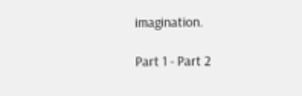imagination.

Part 1 - Part 2